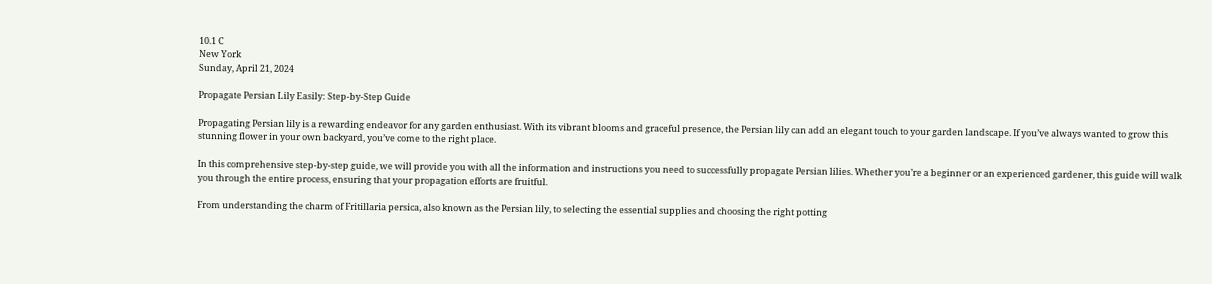10.1 C
New York
Sunday, April 21, 2024

Propagate Persian Lily Easily: Step-by-Step Guide

Propagating Persian lily is a rewarding endeavor for any garden enthusiast. With its vibrant blooms and graceful presence, the Persian lily can add an elegant touch to your garden landscape. If you’ve always wanted to grow this stunning flower in your own backyard, you’ve come to the right place.

In this comprehensive step-by-step guide, we will provide you with all the information and instructions you need to successfully propagate Persian lilies. Whether you’re a beginner or an experienced gardener, this guide will walk you through the entire process, ensuring that your propagation efforts are fruitful.

From understanding the charm of Fritillaria persica, also known as the Persian lily, to selecting the essential supplies and choosing the right potting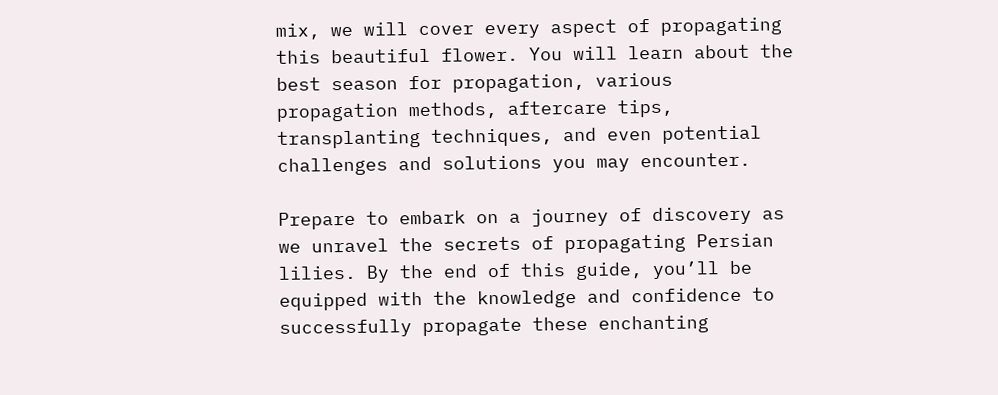mix, we will cover every aspect of propagating this beautiful flower. You will learn about the best season for propagation, various propagation methods, aftercare tips, transplanting techniques, and even potential challenges and solutions you may encounter.

Prepare to embark on a journey of discovery as we unravel the secrets of propagating Persian lilies. By the end of this guide, you’ll be equipped with the knowledge and confidence to successfully propagate these enchanting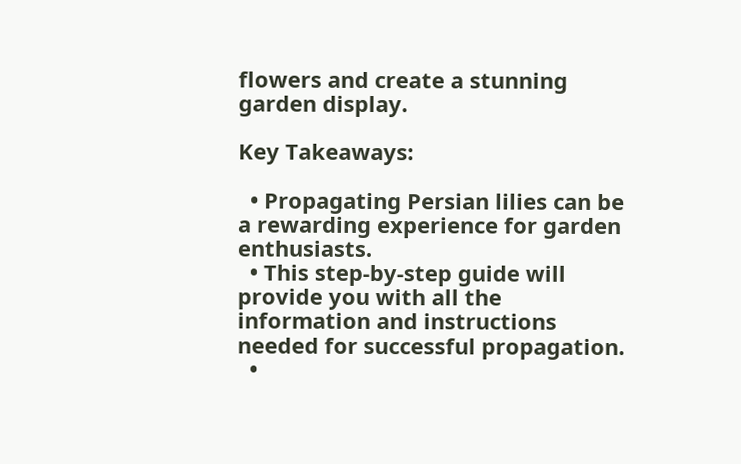flowers and create a stunning garden display.

Key Takeaways:

  • Propagating Persian lilies can be a rewarding experience for garden enthusiasts.
  • This step-by-step guide will provide you with all the information and instructions needed for successful propagation.
  •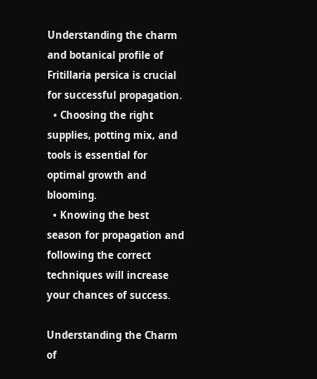Understanding the charm and botanical profile of Fritillaria persica is crucial for successful propagation.
  • Choosing the right supplies, potting mix, and tools is essential for optimal growth and blooming.
  • Knowing the best season for propagation and following the correct techniques will increase your chances of success.

Understanding the Charm of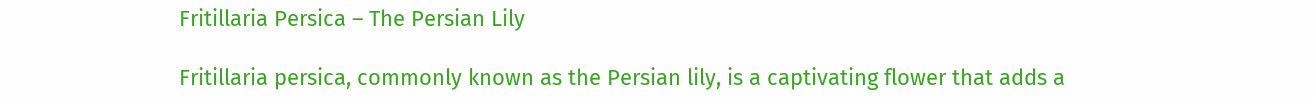Fritillaria Persica – The Persian Lily

Fritillaria persica, commonly known as the Persian lily, is a captivating flower that adds a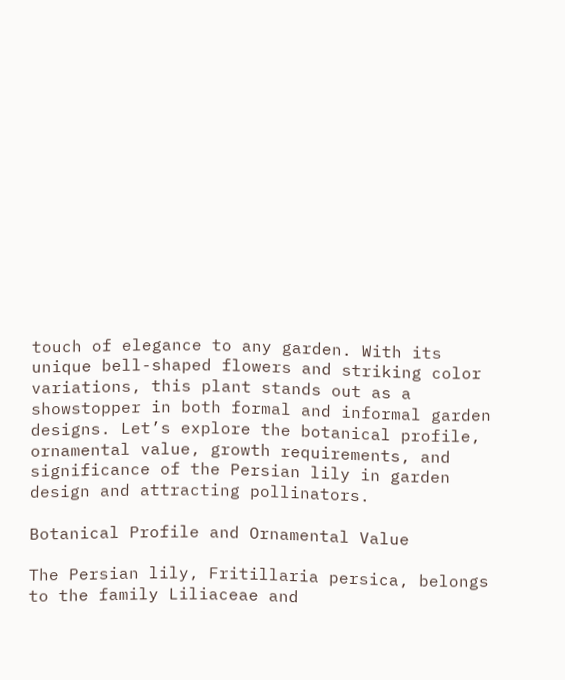touch of elegance to any garden. With its unique bell-shaped flowers and striking color variations, this plant stands out as a showstopper in both formal and informal garden designs. Let’s explore the botanical profile, ornamental value, growth requirements, and significance of the Persian lily in garden design and attracting pollinators.

Botanical Profile and Ornamental Value

The Persian lily, Fritillaria persica, belongs to the family Liliaceae and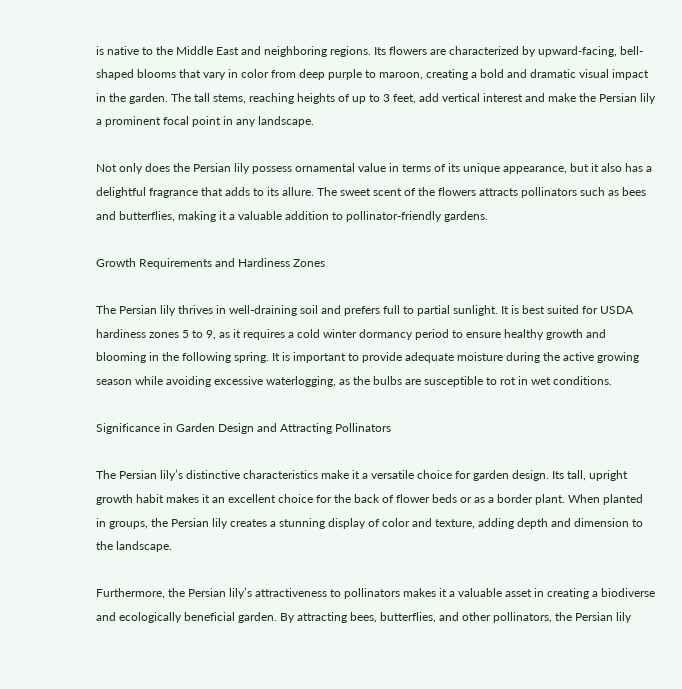is native to the Middle East and neighboring regions. Its flowers are characterized by upward-facing, bell-shaped blooms that vary in color from deep purple to maroon, creating a bold and dramatic visual impact in the garden. The tall stems, reaching heights of up to 3 feet, add vertical interest and make the Persian lily a prominent focal point in any landscape.

Not only does the Persian lily possess ornamental value in terms of its unique appearance, but it also has a delightful fragrance that adds to its allure. The sweet scent of the flowers attracts pollinators such as bees and butterflies, making it a valuable addition to pollinator-friendly gardens.

Growth Requirements and Hardiness Zones

The Persian lily thrives in well-draining soil and prefers full to partial sunlight. It is best suited for USDA hardiness zones 5 to 9, as it requires a cold winter dormancy period to ensure healthy growth and blooming in the following spring. It is important to provide adequate moisture during the active growing season while avoiding excessive waterlogging, as the bulbs are susceptible to rot in wet conditions.

Significance in Garden Design and Attracting Pollinators

The Persian lily’s distinctive characteristics make it a versatile choice for garden design. Its tall, upright growth habit makes it an excellent choice for the back of flower beds or as a border plant. When planted in groups, the Persian lily creates a stunning display of color and texture, adding depth and dimension to the landscape.

Furthermore, the Persian lily’s attractiveness to pollinators makes it a valuable asset in creating a biodiverse and ecologically beneficial garden. By attracting bees, butterflies, and other pollinators, the Persian lily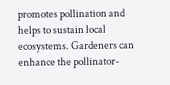promotes pollination and helps to sustain local ecosystems. Gardeners can enhance the pollinator-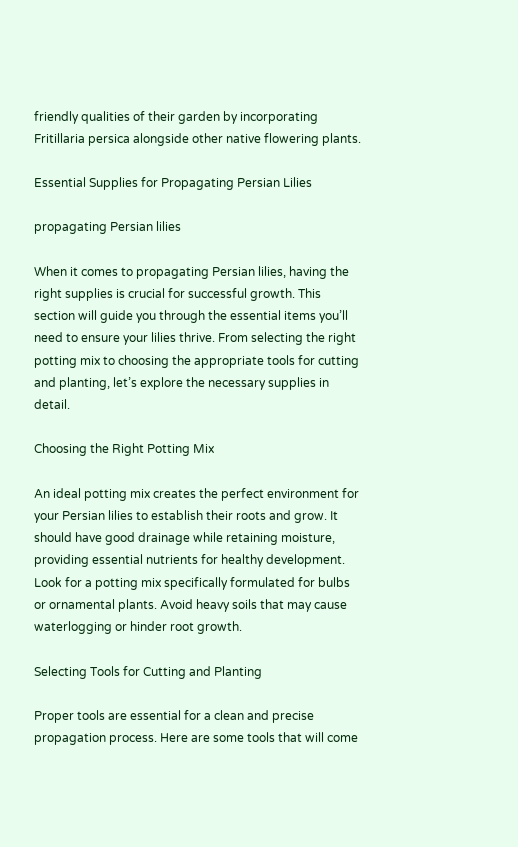friendly qualities of their garden by incorporating Fritillaria persica alongside other native flowering plants.

Essential Supplies for Propagating Persian Lilies

propagating Persian lilies

When it comes to propagating Persian lilies, having the right supplies is crucial for successful growth. This section will guide you through the essential items you’ll need to ensure your lilies thrive. From selecting the right potting mix to choosing the appropriate tools for cutting and planting, let’s explore the necessary supplies in detail.

Choosing the Right Potting Mix

An ideal potting mix creates the perfect environment for your Persian lilies to establish their roots and grow. It should have good drainage while retaining moisture, providing essential nutrients for healthy development. Look for a potting mix specifically formulated for bulbs or ornamental plants. Avoid heavy soils that may cause waterlogging or hinder root growth.

Selecting Tools for Cutting and Planting

Proper tools are essential for a clean and precise propagation process. Here are some tools that will come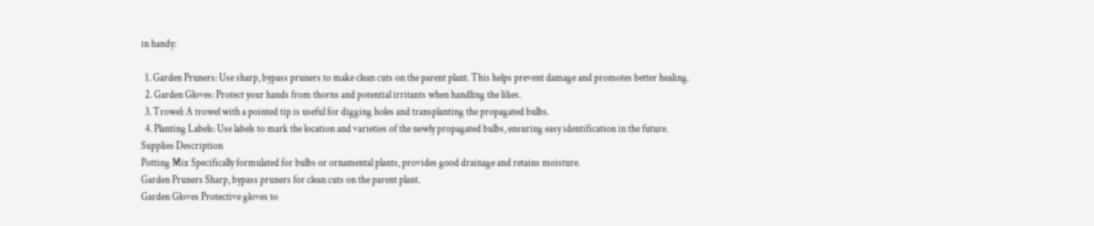in handy:

  1. Garden Pruners: Use sharp, bypass pruners to make clean cuts on the parent plant. This helps prevent damage and promotes better healing.
  2. Garden Gloves: Protect your hands from thorns and potential irritants when handling the lilies.
  3. Trowel: A trowel with a pointed tip is useful for digging holes and transplanting the propagated bulbs.
  4. Planting Labels: Use labels to mark the location and varieties of the newly propagated bulbs, ensuring easy identification in the future.
Supplies Description
Potting Mix Specifically formulated for bulbs or ornamental plants, provides good drainage and retains moisture.
Garden Pruners Sharp, bypass pruners for clean cuts on the parent plant.
Garden Gloves Protective gloves to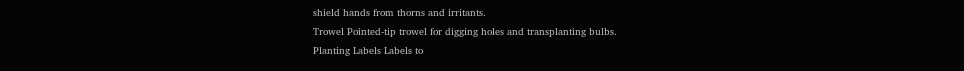shield hands from thorns and irritants.
Trowel Pointed-tip trowel for digging holes and transplanting bulbs.
Planting Labels Labels to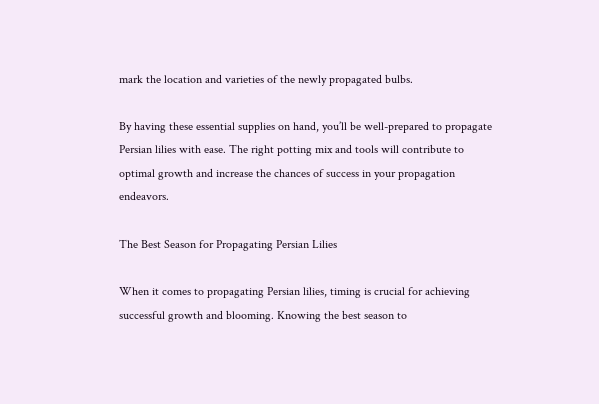mark the location and varieties of the newly propagated bulbs.

By having these essential supplies on hand, you’ll be well-prepared to propagate Persian lilies with ease. The right potting mix and tools will contribute to optimal growth and increase the chances of success in your propagation endeavors.

The Best Season for Propagating Persian Lilies

When it comes to propagating Persian lilies, timing is crucial for achieving successful growth and blooming. Knowing the best season to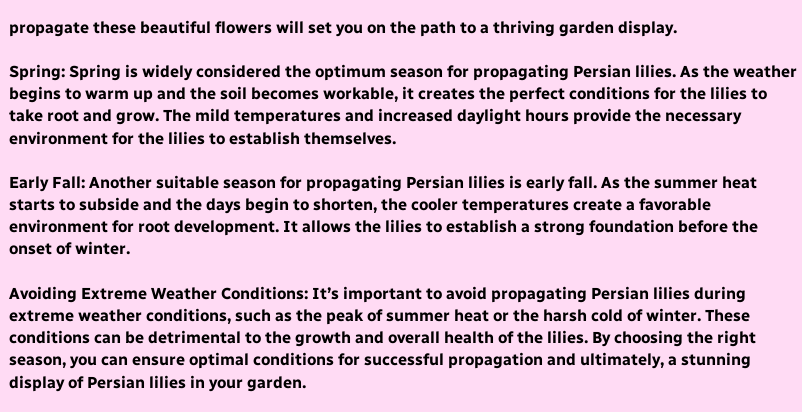propagate these beautiful flowers will set you on the path to a thriving garden display.

Spring: Spring is widely considered the optimum season for propagating Persian lilies. As the weather begins to warm up and the soil becomes workable, it creates the perfect conditions for the lilies to take root and grow. The mild temperatures and increased daylight hours provide the necessary environment for the lilies to establish themselves.

Early Fall: Another suitable season for propagating Persian lilies is early fall. As the summer heat starts to subside and the days begin to shorten, the cooler temperatures create a favorable environment for root development. It allows the lilies to establish a strong foundation before the onset of winter.

Avoiding Extreme Weather Conditions: It’s important to avoid propagating Persian lilies during extreme weather conditions, such as the peak of summer heat or the harsh cold of winter. These conditions can be detrimental to the growth and overall health of the lilies. By choosing the right season, you can ensure optimal conditions for successful propagation and ultimately, a stunning display of Persian lilies in your garden.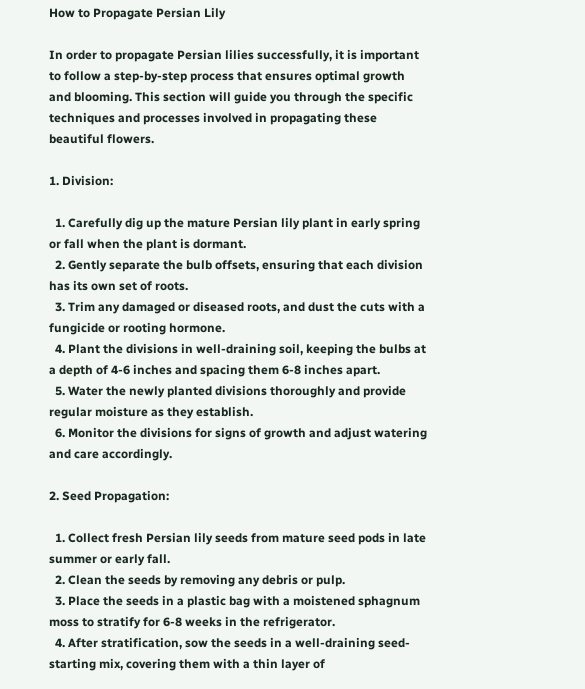How to Propagate Persian Lily

In order to propagate Persian lilies successfully, it is important to follow a step-by-step process that ensures optimal growth and blooming. This section will guide you through the specific techniques and processes involved in propagating these beautiful flowers.

1. Division:

  1. Carefully dig up the mature Persian lily plant in early spring or fall when the plant is dormant.
  2. Gently separate the bulb offsets, ensuring that each division has its own set of roots.
  3. Trim any damaged or diseased roots, and dust the cuts with a fungicide or rooting hormone.
  4. Plant the divisions in well-draining soil, keeping the bulbs at a depth of 4-6 inches and spacing them 6-8 inches apart.
  5. Water the newly planted divisions thoroughly and provide regular moisture as they establish.
  6. Monitor the divisions for signs of growth and adjust watering and care accordingly.

2. Seed Propagation:

  1. Collect fresh Persian lily seeds from mature seed pods in late summer or early fall.
  2. Clean the seeds by removing any debris or pulp.
  3. Place the seeds in a plastic bag with a moistened sphagnum moss to stratify for 6-8 weeks in the refrigerator.
  4. After stratification, sow the seeds in a well-draining seed-starting mix, covering them with a thin layer of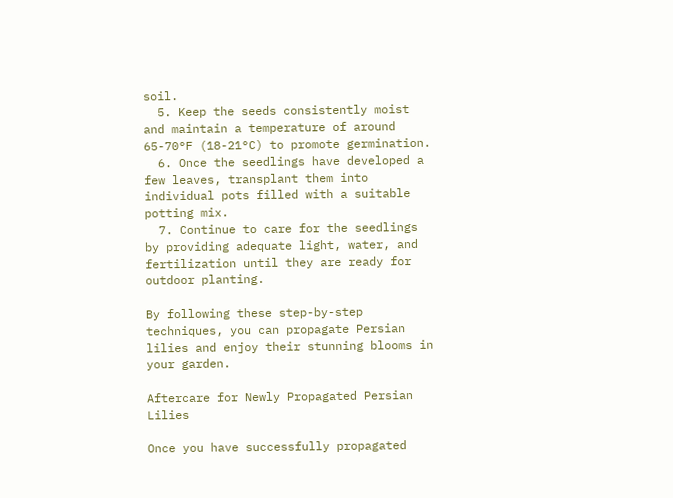soil.
  5. Keep the seeds consistently moist and maintain a temperature of around 65-70°F (18-21°C) to promote germination.
  6. Once the seedlings have developed a few leaves, transplant them into individual pots filled with a suitable potting mix.
  7. Continue to care for the seedlings by providing adequate light, water, and fertilization until they are ready for outdoor planting.

By following these step-by-step techniques, you can propagate Persian lilies and enjoy their stunning blooms in your garden.

Aftercare for Newly Propagated Persian Lilies

Once you have successfully propagated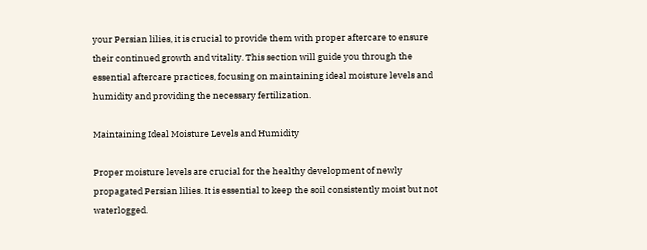your Persian lilies, it is crucial to provide them with proper aftercare to ensure their continued growth and vitality. This section will guide you through the essential aftercare practices, focusing on maintaining ideal moisture levels and humidity and providing the necessary fertilization.

Maintaining Ideal Moisture Levels and Humidity

Proper moisture levels are crucial for the healthy development of newly propagated Persian lilies. It is essential to keep the soil consistently moist but not waterlogged.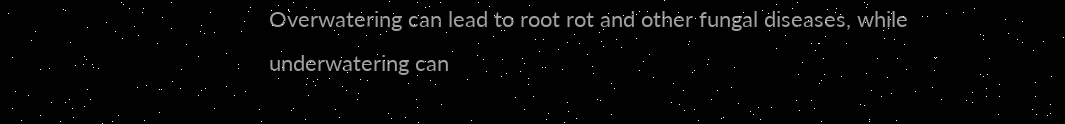Overwatering can lead to root rot and other fungal diseases, while underwatering can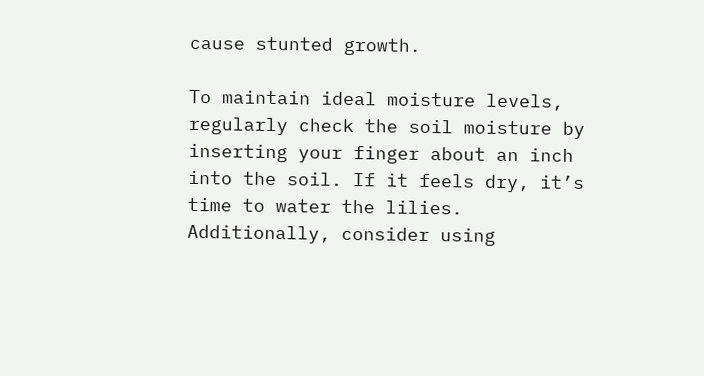cause stunted growth.

To maintain ideal moisture levels, regularly check the soil moisture by inserting your finger about an inch into the soil. If it feels dry, it’s time to water the lilies. Additionally, consider using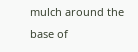mulch around the base of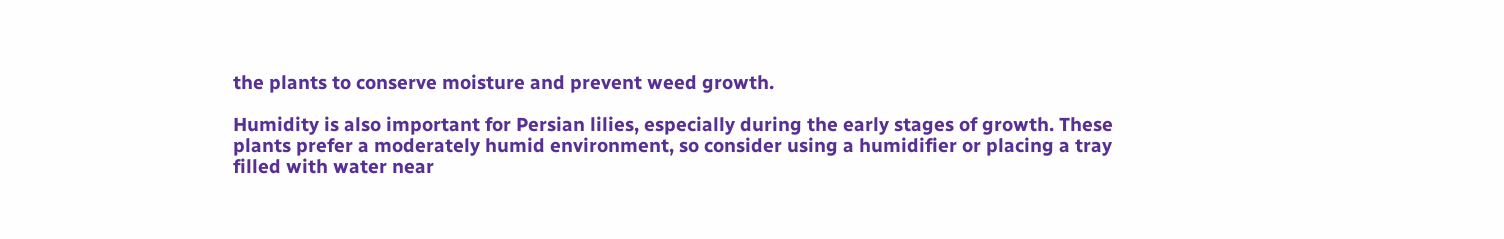the plants to conserve moisture and prevent weed growth.

Humidity is also important for Persian lilies, especially during the early stages of growth. These plants prefer a moderately humid environment, so consider using a humidifier or placing a tray filled with water near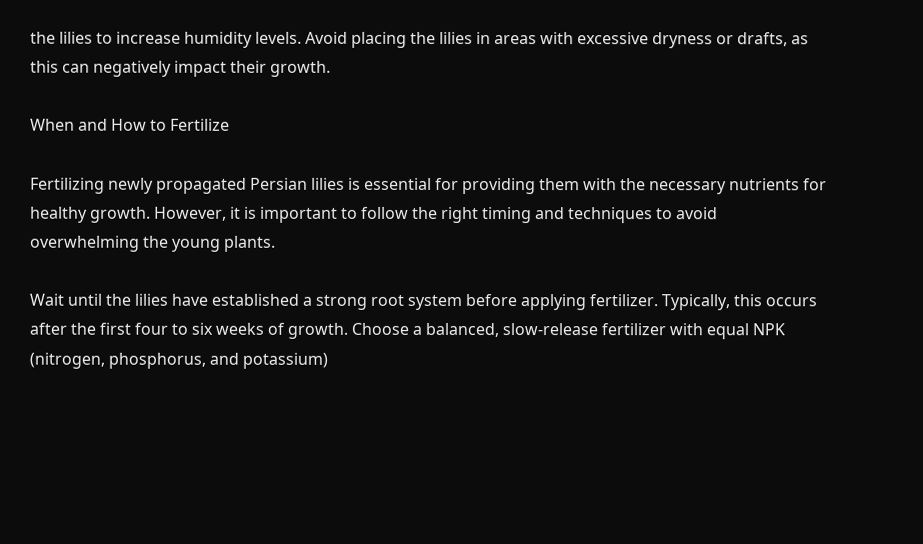the lilies to increase humidity levels. Avoid placing the lilies in areas with excessive dryness or drafts, as this can negatively impact their growth.

When and How to Fertilize

Fertilizing newly propagated Persian lilies is essential for providing them with the necessary nutrients for healthy growth. However, it is important to follow the right timing and techniques to avoid overwhelming the young plants.

Wait until the lilies have established a strong root system before applying fertilizer. Typically, this occurs after the first four to six weeks of growth. Choose a balanced, slow-release fertilizer with equal NPK (nitrogen, phosphorus, and potassium)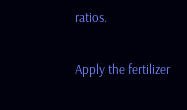ratios.

Apply the fertilizer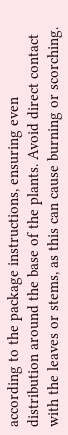according to the package instructions, ensuring even distribution around the base of the plants. Avoid direct contact with the leaves or stems, as this can cause burning or scorching.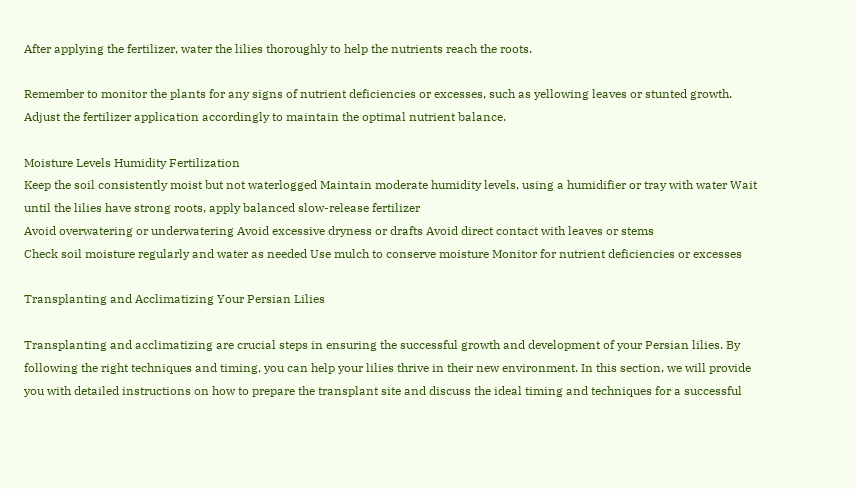After applying the fertilizer, water the lilies thoroughly to help the nutrients reach the roots.

Remember to monitor the plants for any signs of nutrient deficiencies or excesses, such as yellowing leaves or stunted growth. Adjust the fertilizer application accordingly to maintain the optimal nutrient balance.

Moisture Levels Humidity Fertilization
Keep the soil consistently moist but not waterlogged Maintain moderate humidity levels, using a humidifier or tray with water Wait until the lilies have strong roots, apply balanced slow-release fertilizer
Avoid overwatering or underwatering Avoid excessive dryness or drafts Avoid direct contact with leaves or stems
Check soil moisture regularly and water as needed Use mulch to conserve moisture Monitor for nutrient deficiencies or excesses

Transplanting and Acclimatizing Your Persian Lilies

Transplanting and acclimatizing are crucial steps in ensuring the successful growth and development of your Persian lilies. By following the right techniques and timing, you can help your lilies thrive in their new environment. In this section, we will provide you with detailed instructions on how to prepare the transplant site and discuss the ideal timing and techniques for a successful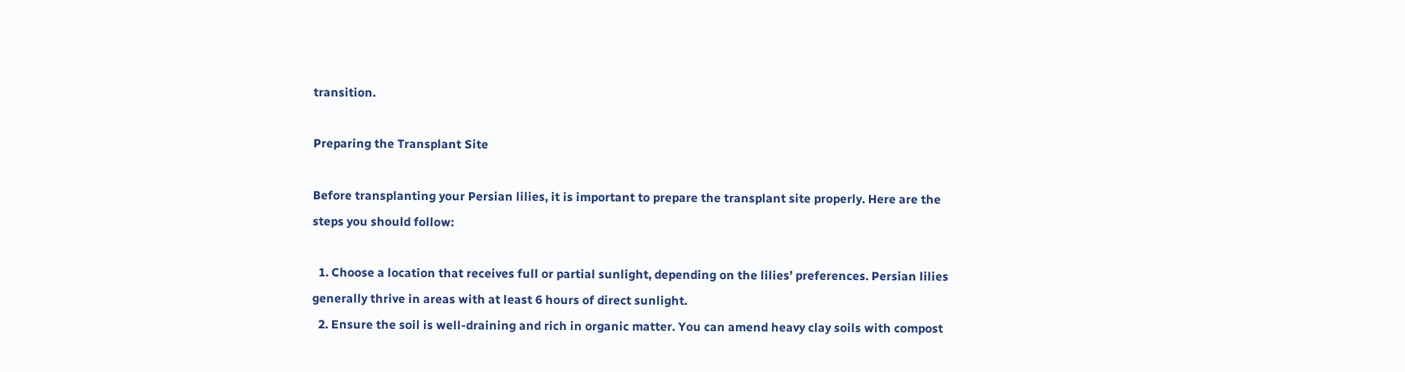transition.

Preparing the Transplant Site

Before transplanting your Persian lilies, it is important to prepare the transplant site properly. Here are the steps you should follow:

  1. Choose a location that receives full or partial sunlight, depending on the lilies’ preferences. Persian lilies generally thrive in areas with at least 6 hours of direct sunlight.
  2. Ensure the soil is well-draining and rich in organic matter. You can amend heavy clay soils with compost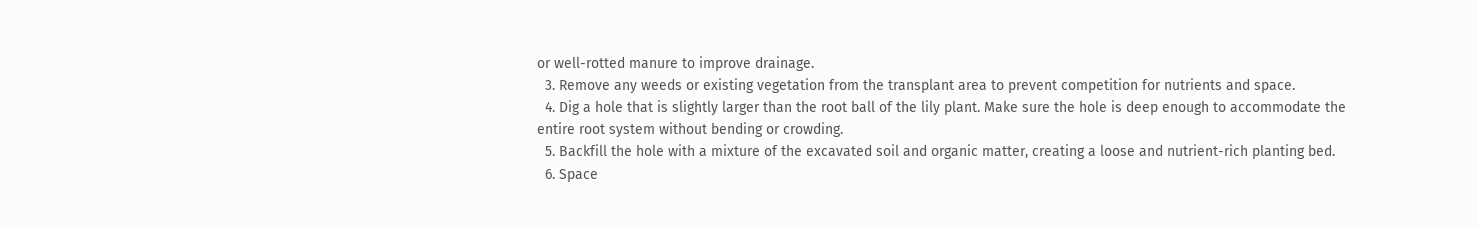or well-rotted manure to improve drainage.
  3. Remove any weeds or existing vegetation from the transplant area to prevent competition for nutrients and space.
  4. Dig a hole that is slightly larger than the root ball of the lily plant. Make sure the hole is deep enough to accommodate the entire root system without bending or crowding.
  5. Backfill the hole with a mixture of the excavated soil and organic matter, creating a loose and nutrient-rich planting bed.
  6. Space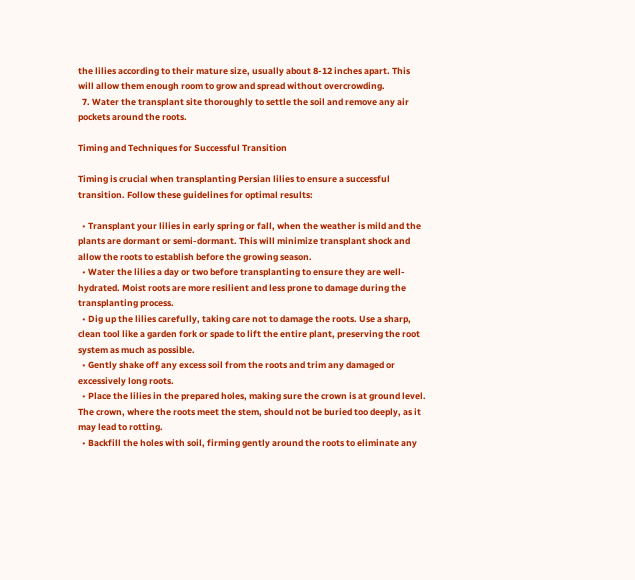the lilies according to their mature size, usually about 8-12 inches apart. This will allow them enough room to grow and spread without overcrowding.
  7. Water the transplant site thoroughly to settle the soil and remove any air pockets around the roots.

Timing and Techniques for Successful Transition

Timing is crucial when transplanting Persian lilies to ensure a successful transition. Follow these guidelines for optimal results:

  • Transplant your lilies in early spring or fall, when the weather is mild and the plants are dormant or semi-dormant. This will minimize transplant shock and allow the roots to establish before the growing season.
  • Water the lilies a day or two before transplanting to ensure they are well-hydrated. Moist roots are more resilient and less prone to damage during the transplanting process.
  • Dig up the lilies carefully, taking care not to damage the roots. Use a sharp, clean tool like a garden fork or spade to lift the entire plant, preserving the root system as much as possible.
  • Gently shake off any excess soil from the roots and trim any damaged or excessively long roots.
  • Place the lilies in the prepared holes, making sure the crown is at ground level. The crown, where the roots meet the stem, should not be buried too deeply, as it may lead to rotting.
  • Backfill the holes with soil, firming gently around the roots to eliminate any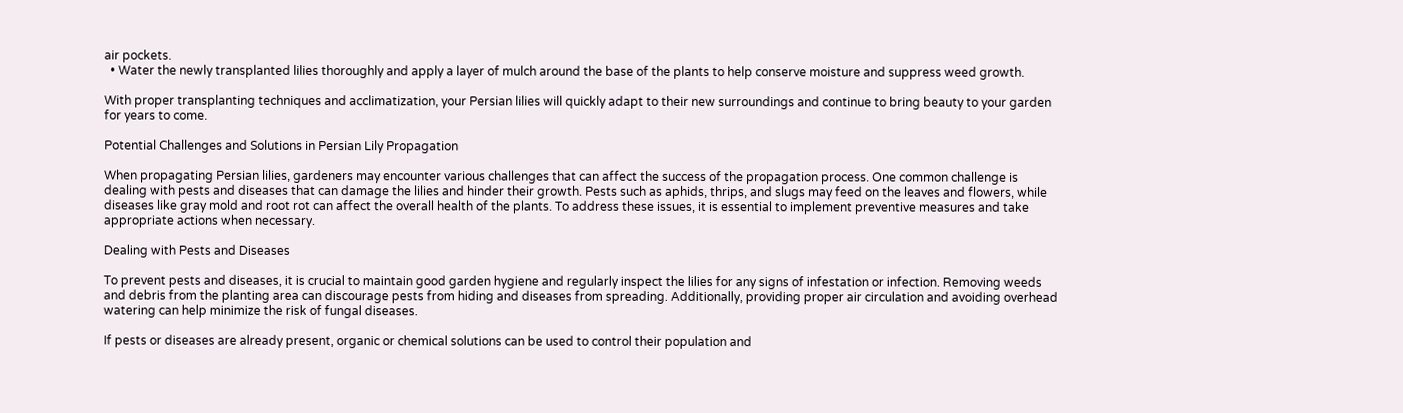air pockets.
  • Water the newly transplanted lilies thoroughly and apply a layer of mulch around the base of the plants to help conserve moisture and suppress weed growth.

With proper transplanting techniques and acclimatization, your Persian lilies will quickly adapt to their new surroundings and continue to bring beauty to your garden for years to come.

Potential Challenges and Solutions in Persian Lily Propagation

When propagating Persian lilies, gardeners may encounter various challenges that can affect the success of the propagation process. One common challenge is dealing with pests and diseases that can damage the lilies and hinder their growth. Pests such as aphids, thrips, and slugs may feed on the leaves and flowers, while diseases like gray mold and root rot can affect the overall health of the plants. To address these issues, it is essential to implement preventive measures and take appropriate actions when necessary.

Dealing with Pests and Diseases

To prevent pests and diseases, it is crucial to maintain good garden hygiene and regularly inspect the lilies for any signs of infestation or infection. Removing weeds and debris from the planting area can discourage pests from hiding and diseases from spreading. Additionally, providing proper air circulation and avoiding overhead watering can help minimize the risk of fungal diseases.

If pests or diseases are already present, organic or chemical solutions can be used to control their population and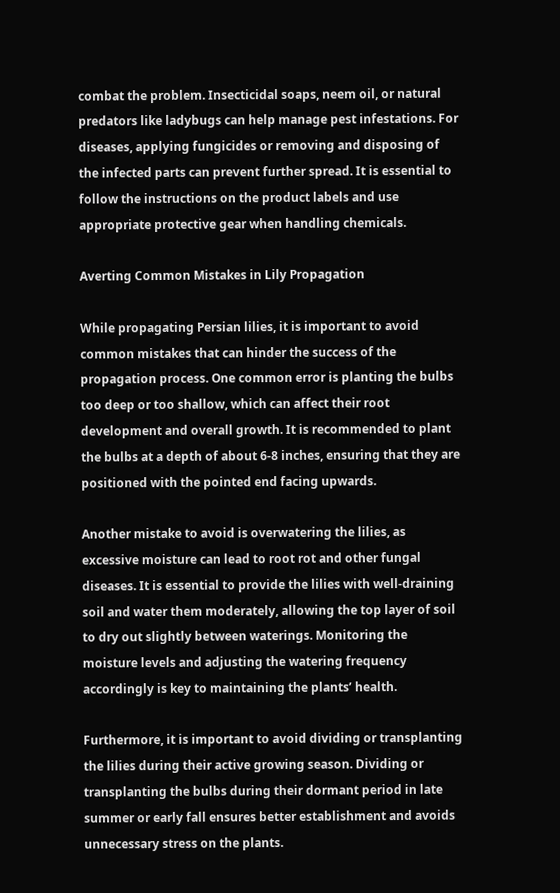combat the problem. Insecticidal soaps, neem oil, or natural predators like ladybugs can help manage pest infestations. For diseases, applying fungicides or removing and disposing of the infected parts can prevent further spread. It is essential to follow the instructions on the product labels and use appropriate protective gear when handling chemicals.

Averting Common Mistakes in Lily Propagation

While propagating Persian lilies, it is important to avoid common mistakes that can hinder the success of the propagation process. One common error is planting the bulbs too deep or too shallow, which can affect their root development and overall growth. It is recommended to plant the bulbs at a depth of about 6-8 inches, ensuring that they are positioned with the pointed end facing upwards.

Another mistake to avoid is overwatering the lilies, as excessive moisture can lead to root rot and other fungal diseases. It is essential to provide the lilies with well-draining soil and water them moderately, allowing the top layer of soil to dry out slightly between waterings. Monitoring the moisture levels and adjusting the watering frequency accordingly is key to maintaining the plants’ health.

Furthermore, it is important to avoid dividing or transplanting the lilies during their active growing season. Dividing or transplanting the bulbs during their dormant period in late summer or early fall ensures better establishment and avoids unnecessary stress on the plants.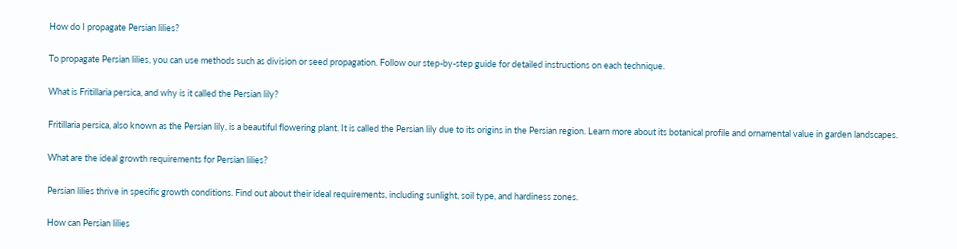How do I propagate Persian lilies?

To propagate Persian lilies, you can use methods such as division or seed propagation. Follow our step-by-step guide for detailed instructions on each technique.

What is Fritillaria persica, and why is it called the Persian lily?

Fritillaria persica, also known as the Persian lily, is a beautiful flowering plant. It is called the Persian lily due to its origins in the Persian region. Learn more about its botanical profile and ornamental value in garden landscapes.

What are the ideal growth requirements for Persian lilies?

Persian lilies thrive in specific growth conditions. Find out about their ideal requirements, including sunlight, soil type, and hardiness zones.

How can Persian lilies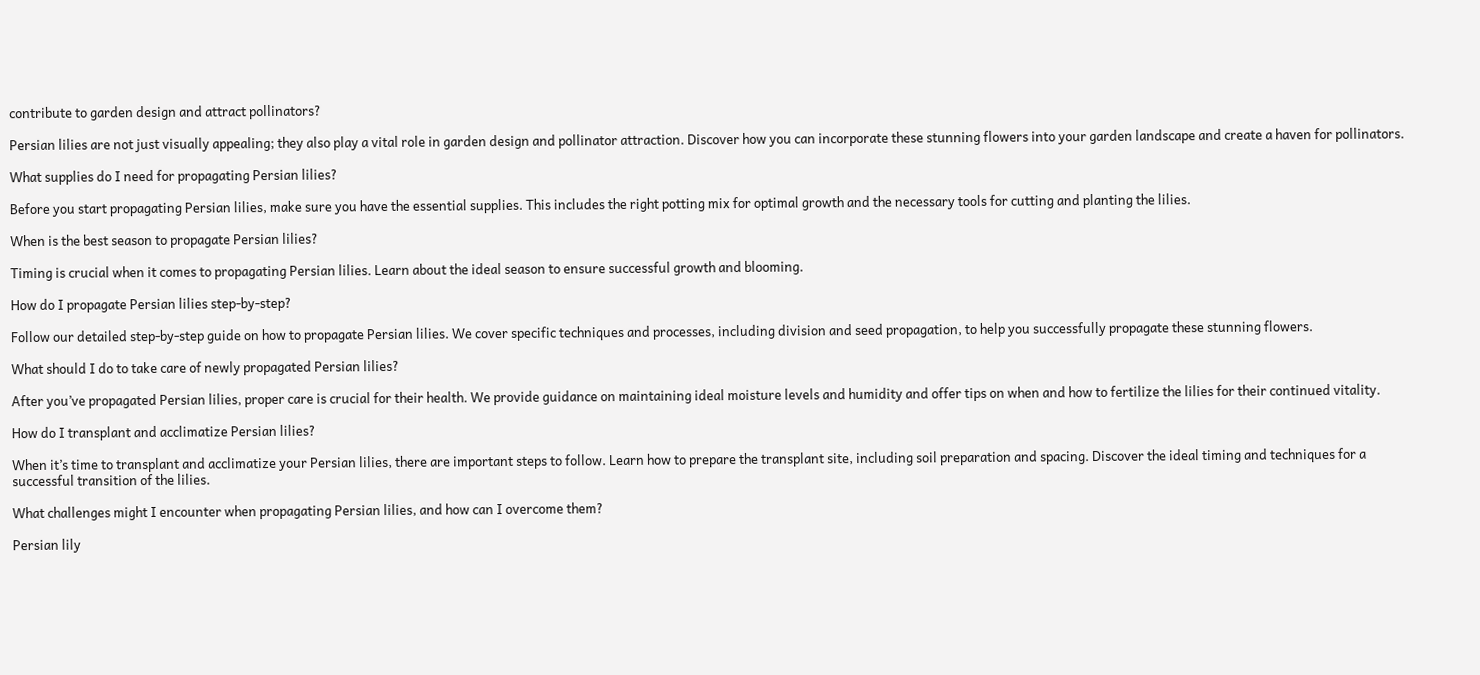contribute to garden design and attract pollinators?

Persian lilies are not just visually appealing; they also play a vital role in garden design and pollinator attraction. Discover how you can incorporate these stunning flowers into your garden landscape and create a haven for pollinators.

What supplies do I need for propagating Persian lilies?

Before you start propagating Persian lilies, make sure you have the essential supplies. This includes the right potting mix for optimal growth and the necessary tools for cutting and planting the lilies.

When is the best season to propagate Persian lilies?

Timing is crucial when it comes to propagating Persian lilies. Learn about the ideal season to ensure successful growth and blooming.

How do I propagate Persian lilies step-by-step?

Follow our detailed step-by-step guide on how to propagate Persian lilies. We cover specific techniques and processes, including division and seed propagation, to help you successfully propagate these stunning flowers.

What should I do to take care of newly propagated Persian lilies?

After you’ve propagated Persian lilies, proper care is crucial for their health. We provide guidance on maintaining ideal moisture levels and humidity and offer tips on when and how to fertilize the lilies for their continued vitality.

How do I transplant and acclimatize Persian lilies?

When it’s time to transplant and acclimatize your Persian lilies, there are important steps to follow. Learn how to prepare the transplant site, including soil preparation and spacing. Discover the ideal timing and techniques for a successful transition of the lilies.

What challenges might I encounter when propagating Persian lilies, and how can I overcome them?

Persian lily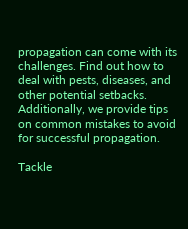propagation can come with its challenges. Find out how to deal with pests, diseases, and other potential setbacks. Additionally, we provide tips on common mistakes to avoid for successful propagation.

Tackle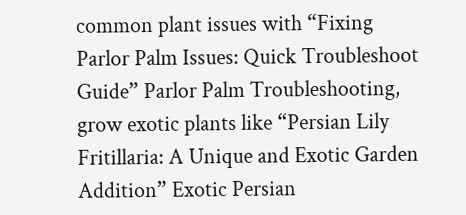common plant issues with “Fixing Parlor Palm Issues: Quick Troubleshoot Guide” Parlor Palm Troubleshooting, grow exotic plants like “Persian Lily Fritillaria: A Unique and Exotic Garden Addition” Exotic Persian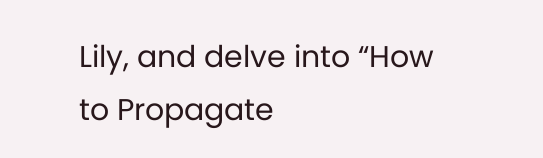Lily, and delve into “How to Propagate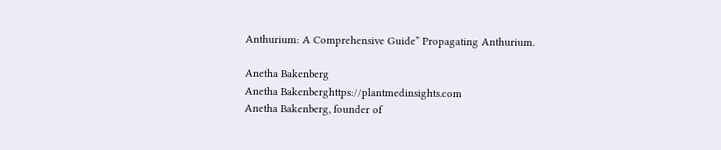Anthurium: A Comprehensive Guide” Propagating Anthurium.

Anetha Bakenberg
Anetha Bakenberghttps://plantmedinsights.com
Anetha Bakenberg, founder of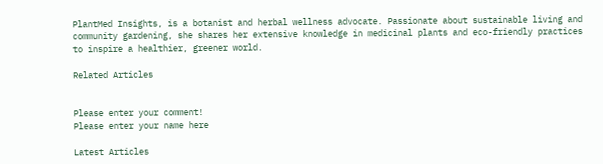PlantMed Insights, is a botanist and herbal wellness advocate. Passionate about sustainable living and community gardening, she shares her extensive knowledge in medicinal plants and eco-friendly practices to inspire a healthier, greener world.

Related Articles


Please enter your comment!
Please enter your name here

Latest Articles